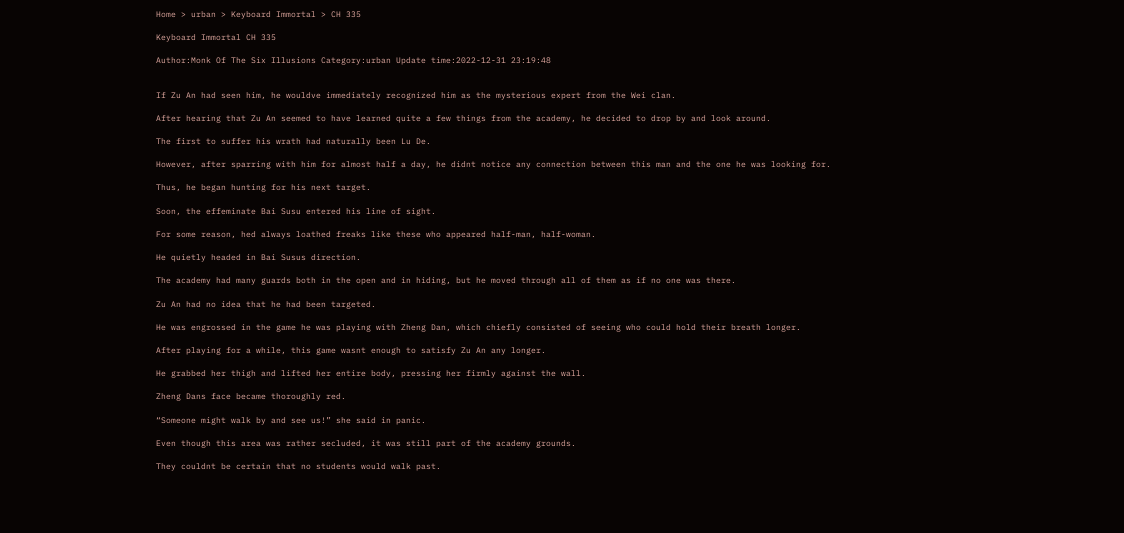Home > urban > Keyboard Immortal > CH 335

Keyboard Immortal CH 335

Author:Monk Of The Six Illusions Category:urban Update time:2022-12-31 23:19:48


If Zu An had seen him, he wouldve immediately recognized him as the mysterious expert from the Wei clan.

After hearing that Zu An seemed to have learned quite a few things from the academy, he decided to drop by and look around.

The first to suffer his wrath had naturally been Lu De.

However, after sparring with him for almost half a day, he didnt notice any connection between this man and the one he was looking for.

Thus, he began hunting for his next target.

Soon, the effeminate Bai Susu entered his line of sight.

For some reason, hed always loathed freaks like these who appeared half-man, half-woman.

He quietly headed in Bai Susus direction.

The academy had many guards both in the open and in hiding, but he moved through all of them as if no one was there.

Zu An had no idea that he had been targeted.

He was engrossed in the game he was playing with Zheng Dan, which chiefly consisted of seeing who could hold their breath longer.

After playing for a while, this game wasnt enough to satisfy Zu An any longer.

He grabbed her thigh and lifted her entire body, pressing her firmly against the wall.

Zheng Dans face became thoroughly red.

“Someone might walk by and see us!” she said in panic.

Even though this area was rather secluded, it was still part of the academy grounds.

They couldnt be certain that no students would walk past.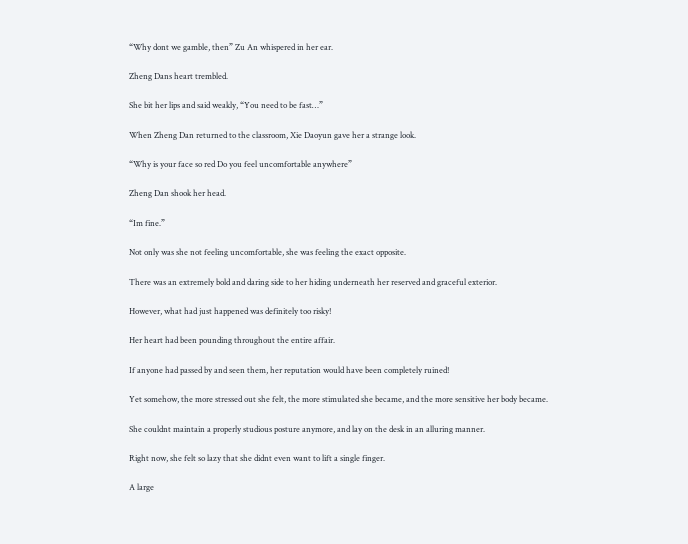“Why dont we gamble, then” Zu An whispered in her ear.

Zheng Dans heart trembled.

She bit her lips and said weakly, “You need to be fast…”

When Zheng Dan returned to the classroom, Xie Daoyun gave her a strange look.

“Why is your face so red Do you feel uncomfortable anywhere”

Zheng Dan shook her head.

“Im fine.”

Not only was she not feeling uncomfortable, she was feeling the exact opposite.

There was an extremely bold and daring side to her hiding underneath her reserved and graceful exterior.

However, what had just happened was definitely too risky!

Her heart had been pounding throughout the entire affair.

If anyone had passed by and seen them, her reputation would have been completely ruined!

Yet somehow, the more stressed out she felt, the more stimulated she became, and the more sensitive her body became.

She couldnt maintain a properly studious posture anymore, and lay on the desk in an alluring manner.

Right now, she felt so lazy that she didnt even want to lift a single finger.

A large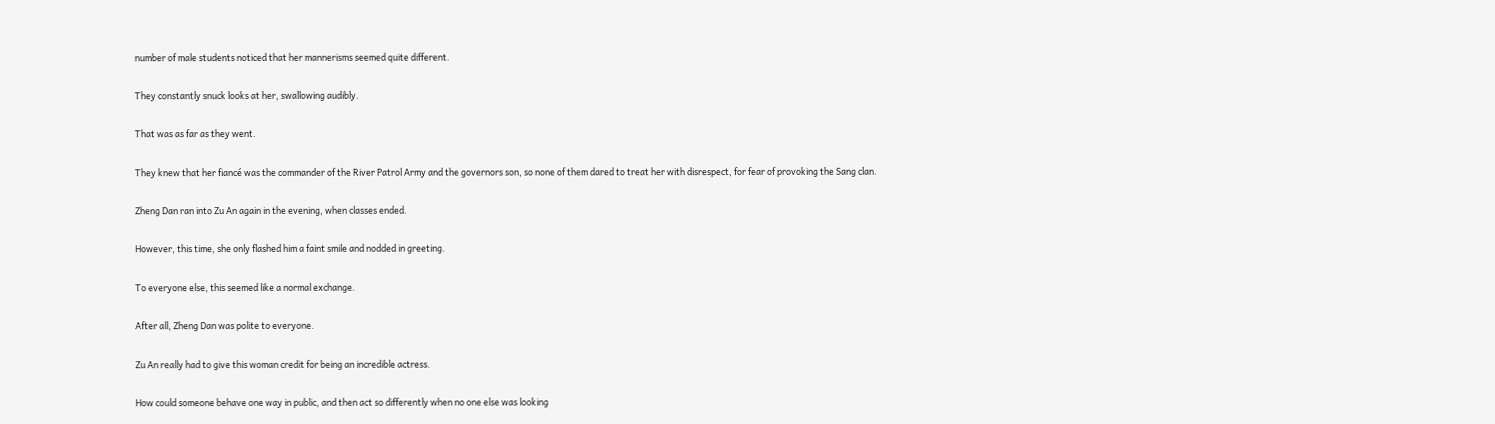number of male students noticed that her mannerisms seemed quite different.

They constantly snuck looks at her, swallowing audibly.

That was as far as they went.

They knew that her fiancé was the commander of the River Patrol Army and the governors son, so none of them dared to treat her with disrespect, for fear of provoking the Sang clan.

Zheng Dan ran into Zu An again in the evening, when classes ended.

However, this time, she only flashed him a faint smile and nodded in greeting.

To everyone else, this seemed like a normal exchange.

After all, Zheng Dan was polite to everyone.

Zu An really had to give this woman credit for being an incredible actress.

How could someone behave one way in public, and then act so differently when no one else was looking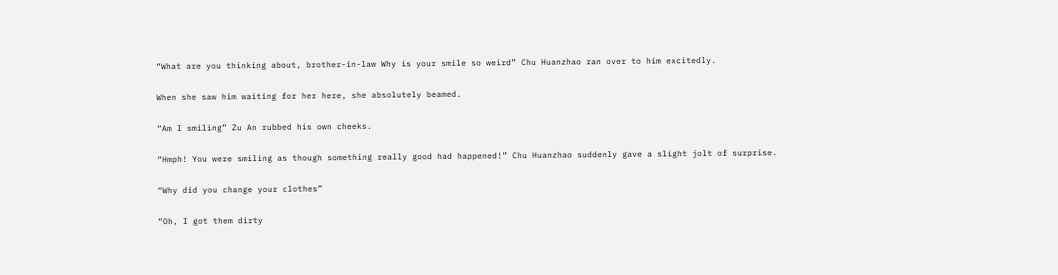“What are you thinking about, brother-in-law Why is your smile so weird” Chu Huanzhao ran over to him excitedly.

When she saw him waiting for her here, she absolutely beamed.

“Am I smiling” Zu An rubbed his own cheeks.

“Hmph! You were smiling as though something really good had happened!” Chu Huanzhao suddenly gave a slight jolt of surprise.

“Why did you change your clothes”

“Oh, I got them dirty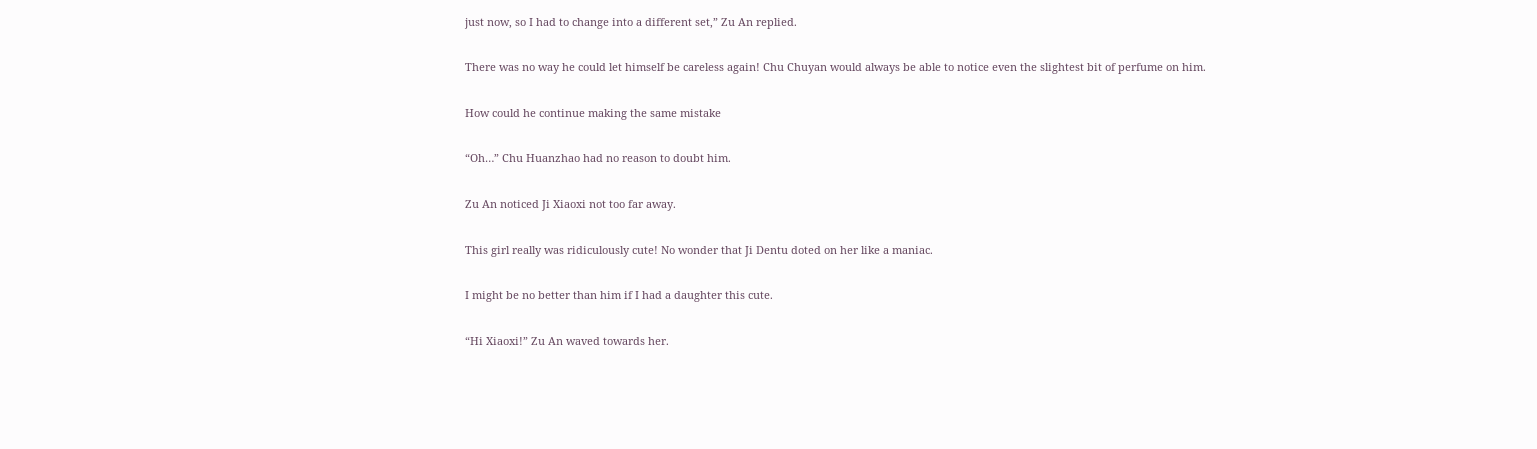just now, so I had to change into a different set,” Zu An replied.

There was no way he could let himself be careless again! Chu Chuyan would always be able to notice even the slightest bit of perfume on him.

How could he continue making the same mistake

“Oh…” Chu Huanzhao had no reason to doubt him.

Zu An noticed Ji Xiaoxi not too far away.

This girl really was ridiculously cute! No wonder that Ji Dentu doted on her like a maniac.

I might be no better than him if I had a daughter this cute.

“Hi Xiaoxi!” Zu An waved towards her.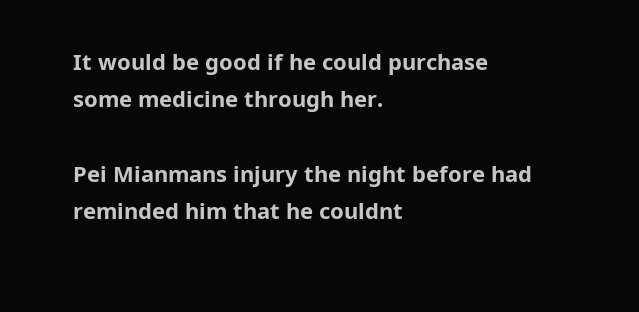It would be good if he could purchase some medicine through her.

Pei Mianmans injury the night before had reminded him that he couldnt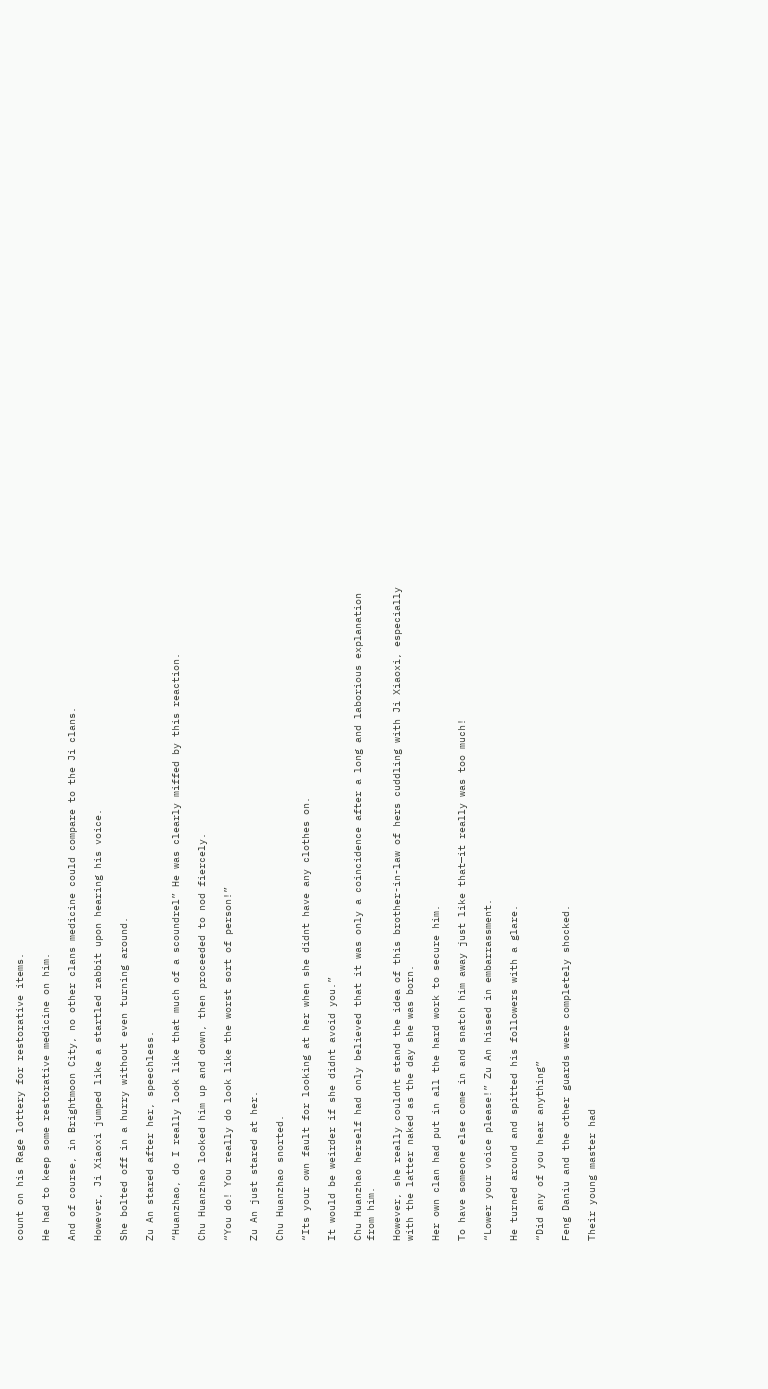count on his Rage lottery for restorative items.

He had to keep some restorative medicine on him.

And of course, in Brightmoon City, no other clans medicine could compare to the Ji clans.

However, Ji Xiaoxi jumped like a startled rabbit upon hearing his voice.

She bolted off in a hurry without even turning around.

Zu An stared after her, speechless.

“Huanzhao, do I really look like that much of a scoundrel” He was clearly miffed by this reaction.

Chu Huanzhao looked him up and down, then proceeded to nod fiercely.

“You do! You really do look like the worst sort of person!”

Zu An just stared at her.

Chu Huanzhao snorted.

“Its your own fault for looking at her when she didnt have any clothes on.

It would be weirder if she didnt avoid you.”

Chu Huanzhao herself had only believed that it was only a coincidence after a long and laborious explanation from him.

However, she really couldnt stand the idea of this brother-in-law of hers cuddling with Ji Xiaoxi, especially with the latter naked as the day she was born.

Her own clan had put in all the hard work to secure him.

To have someone else come in and snatch him away just like that—it really was too much!

“Lower your voice please!” Zu An hissed in embarrassment.

He turned around and spitted his followers with a glare.

“Did any of you hear anything”

Feng Daniu and the other guards were completely shocked.

Their young master had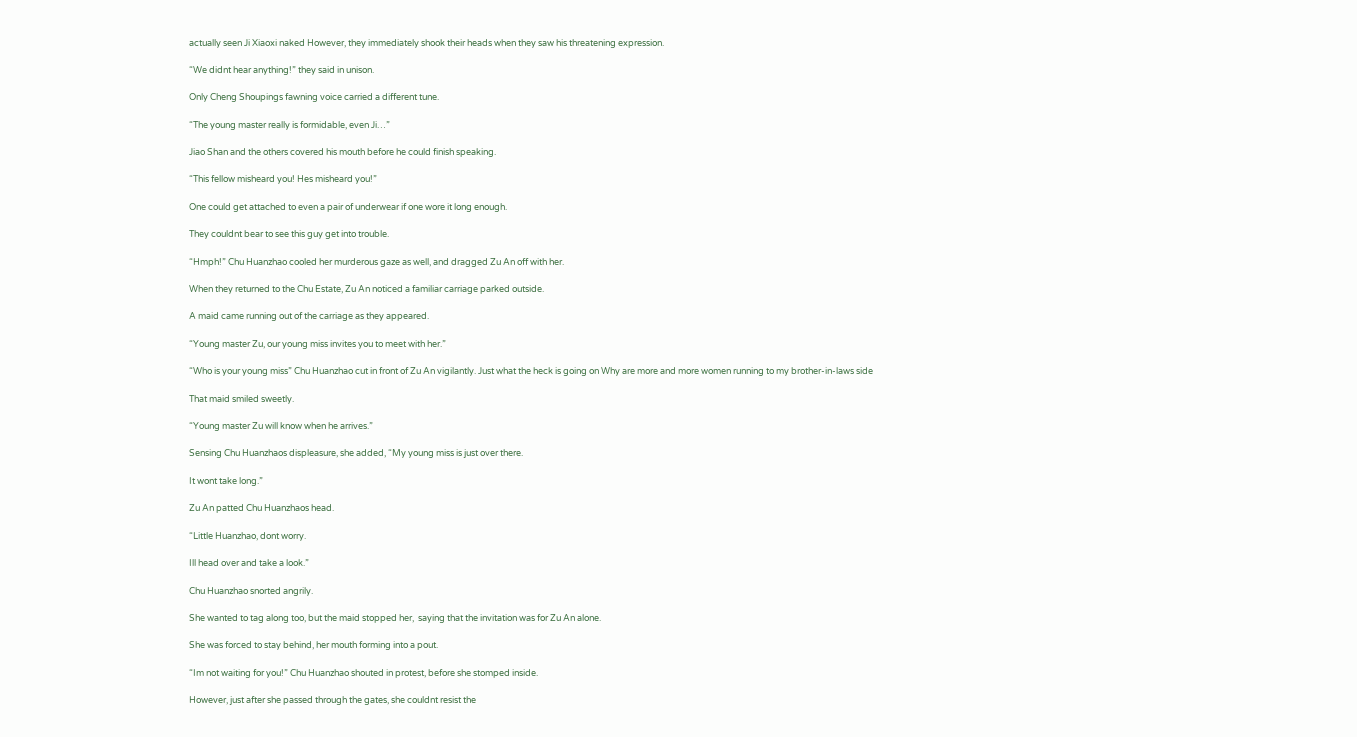actually seen Ji Xiaoxi naked However, they immediately shook their heads when they saw his threatening expression.

“We didnt hear anything!” they said in unison.

Only Cheng Shoupings fawning voice carried a different tune.

“The young master really is formidable, even Ji…”

Jiao Shan and the others covered his mouth before he could finish speaking.

“This fellow misheard you! Hes misheard you!”

One could get attached to even a pair of underwear if one wore it long enough.

They couldnt bear to see this guy get into trouble.

“Hmph!” Chu Huanzhao cooled her murderous gaze as well, and dragged Zu An off with her.

When they returned to the Chu Estate, Zu An noticed a familiar carriage parked outside.

A maid came running out of the carriage as they appeared.

“Young master Zu, our young miss invites you to meet with her.”

“Who is your young miss” Chu Huanzhao cut in front of Zu An vigilantly. Just what the heck is going on Why are more and more women running to my brother-in-laws side

That maid smiled sweetly.

“Young master Zu will know when he arrives.”

Sensing Chu Huanzhaos displeasure, she added, “My young miss is just over there.

It wont take long.”

Zu An patted Chu Huanzhaos head.

“Little Huanzhao, dont worry.

Ill head over and take a look.”

Chu Huanzhao snorted angrily.

She wanted to tag along too, but the maid stopped her,  saying that the invitation was for Zu An alone.

She was forced to stay behind, her mouth forming into a pout.

“Im not waiting for you!” Chu Huanzhao shouted in protest, before she stomped inside.

However, just after she passed through the gates, she couldnt resist the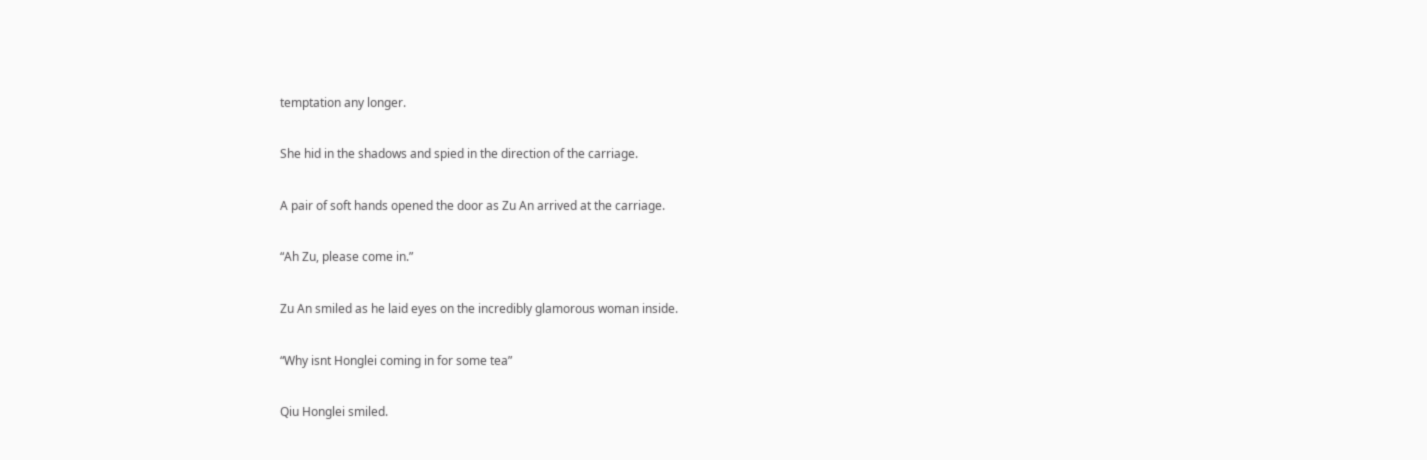temptation any longer.

She hid in the shadows and spied in the direction of the carriage.

A pair of soft hands opened the door as Zu An arrived at the carriage.

“Ah Zu, please come in.”

Zu An smiled as he laid eyes on the incredibly glamorous woman inside.

“Why isnt Honglei coming in for some tea”

Qiu Honglei smiled.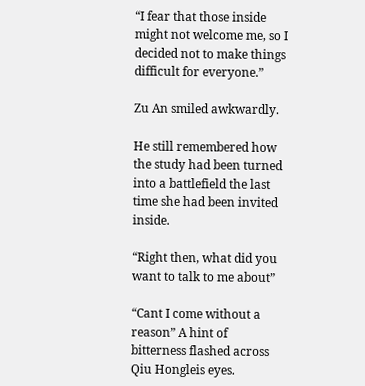“I fear that those inside might not welcome me, so I decided not to make things difficult for everyone.”

Zu An smiled awkwardly.

He still remembered how the study had been turned into a battlefield the last time she had been invited inside.

“Right then, what did you want to talk to me about”

“Cant I come without a reason” A hint of bitterness flashed across Qiu Hongleis eyes.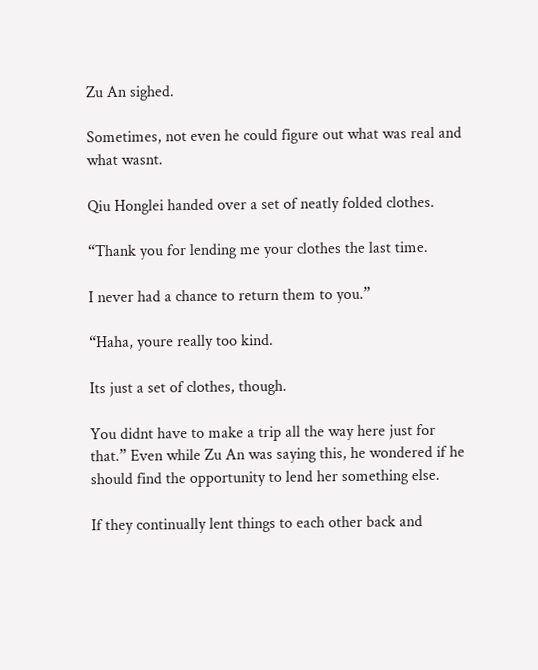Zu An sighed.

Sometimes, not even he could figure out what was real and what wasnt.

Qiu Honglei handed over a set of neatly folded clothes.

“Thank you for lending me your clothes the last time.

I never had a chance to return them to you.”

“Haha, youre really too kind.

Its just a set of clothes, though.

You didnt have to make a trip all the way here just for that.” Even while Zu An was saying this, he wondered if he should find the opportunity to lend her something else.

If they continually lent things to each other back and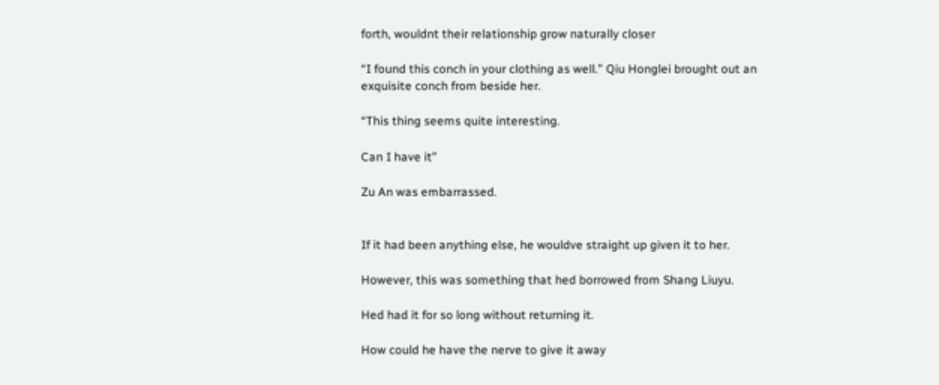forth, wouldnt their relationship grow naturally closer

“I found this conch in your clothing as well.” Qiu Honglei brought out an exquisite conch from beside her.

“This thing seems quite interesting.

Can I have it”

Zu An was embarrassed.


If it had been anything else, he wouldve straight up given it to her.

However, this was something that hed borrowed from Shang Liuyu.

Hed had it for so long without returning it.

How could he have the nerve to give it away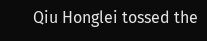Qiu Honglei tossed the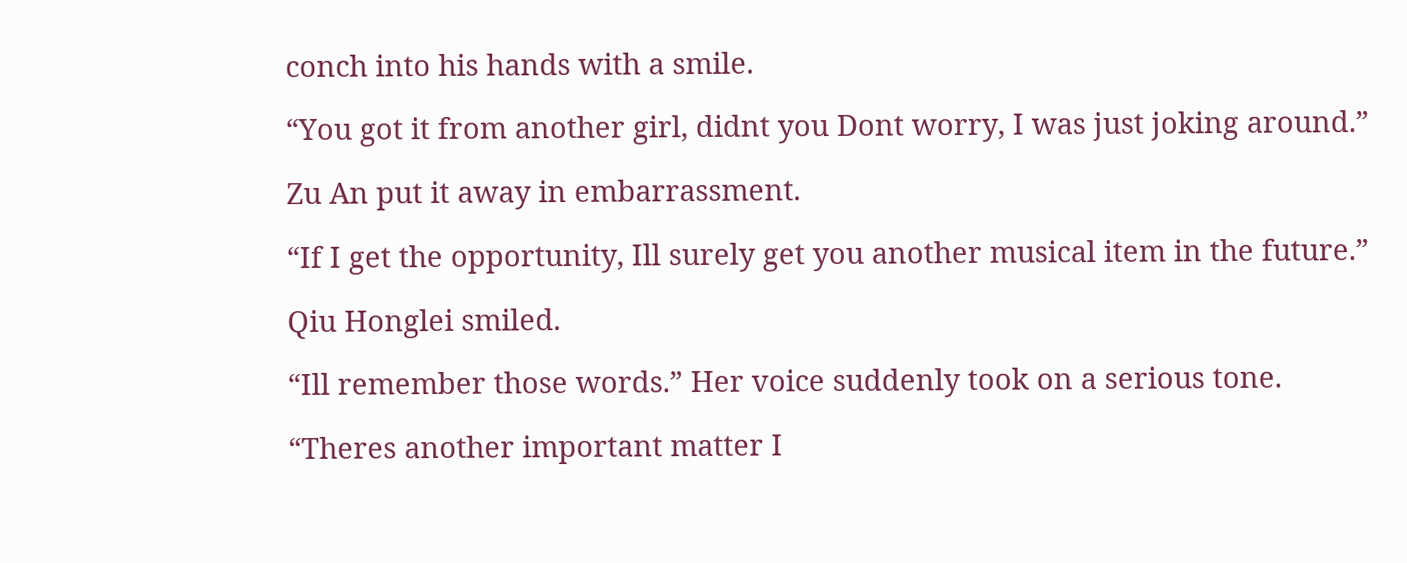conch into his hands with a smile.

“You got it from another girl, didnt you Dont worry, I was just joking around.”

Zu An put it away in embarrassment.

“If I get the opportunity, Ill surely get you another musical item in the future.”

Qiu Honglei smiled.

“Ill remember those words.” Her voice suddenly took on a serious tone.

“Theres another important matter I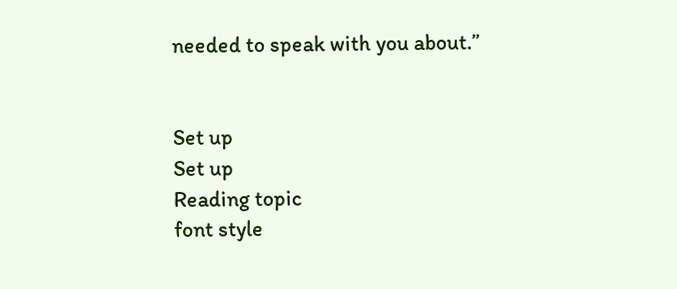needed to speak with you about.”


Set up
Set up
Reading topic
font style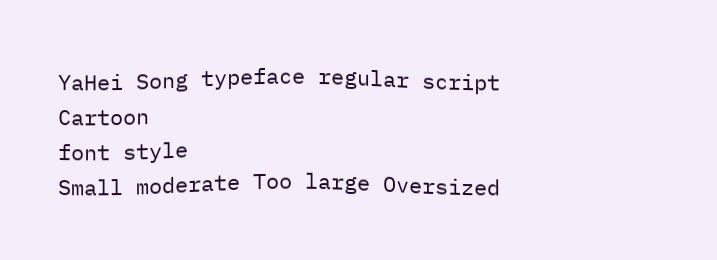YaHei Song typeface regular script Cartoon
font style
Small moderate Too large Oversized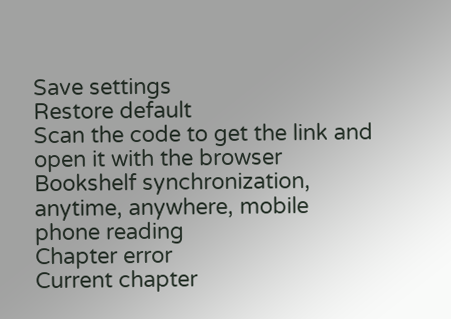Save settings
Restore default
Scan the code to get the link and open it with the browser
Bookshelf synchronization, anytime, anywhere, mobile phone reading
Chapter error
Current chapter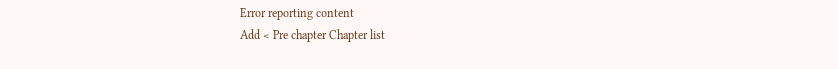Error reporting content
Add < Pre chapter Chapter list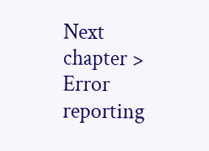Next chapter > Error reporting